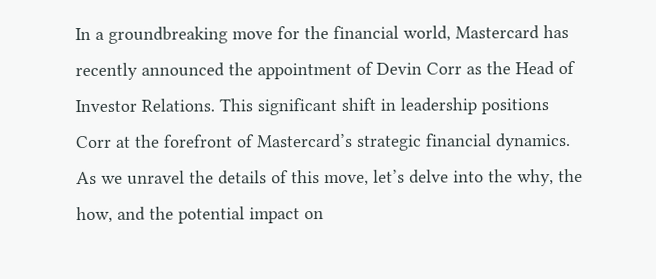In a groundbreaking move for the financial world, Mastercard has recently announced the appointment of Devin Corr as the Head of Investor Relations. This significant shift in leadership positions Corr at the forefront of Mastercard’s strategic financial dynamics. As we unravel the details of this move, let’s delve into the why, the how, and the potential impact on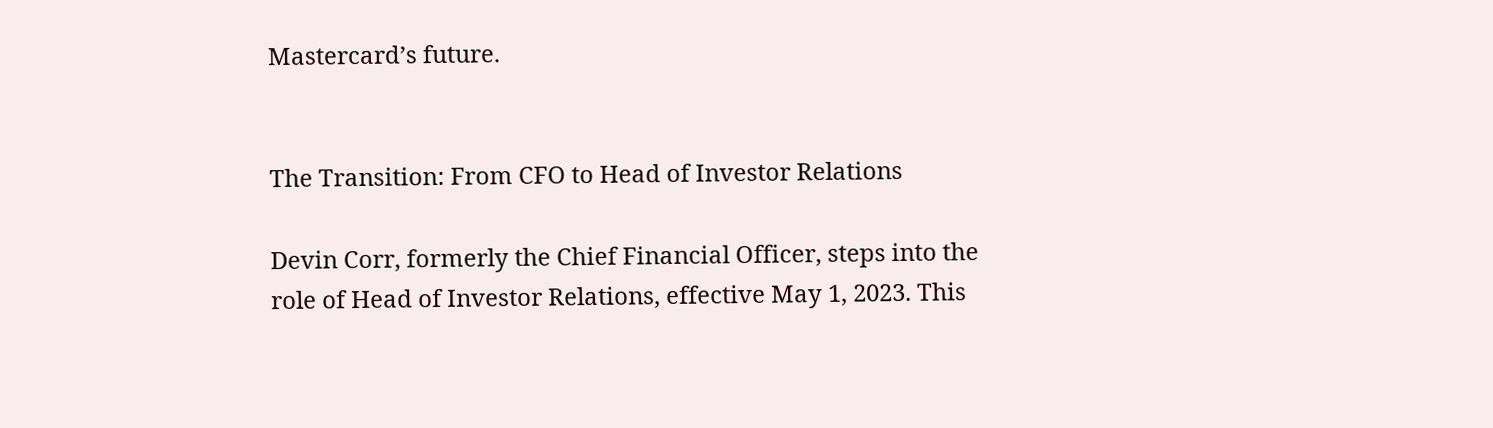Mastercard’s future.


The Transition: From CFO to Head of Investor Relations

Devin Corr, formerly the Chief Financial Officer, steps into the role of Head of Investor Relations, effective May 1, 2023. This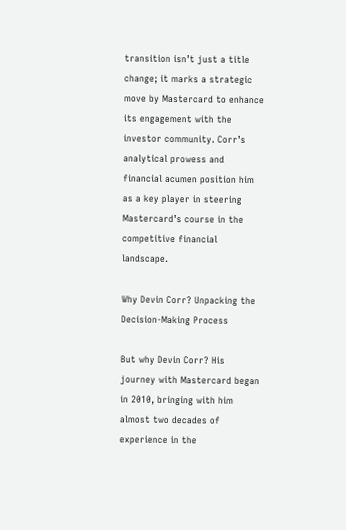transition isn’t just a title change; it marks a strategic move by Mastercard to enhance its engagement with the investor community. Corr’s analytical prowess and financial acumen position him as a key player in steering Mastercard’s course in the competitive financial landscape.

Why Devin Corr? Unpacking the Decision-Making Process

But why Devin Corr? His journey with Mastercard began in 2010, bringing with him almost two decades of experience in the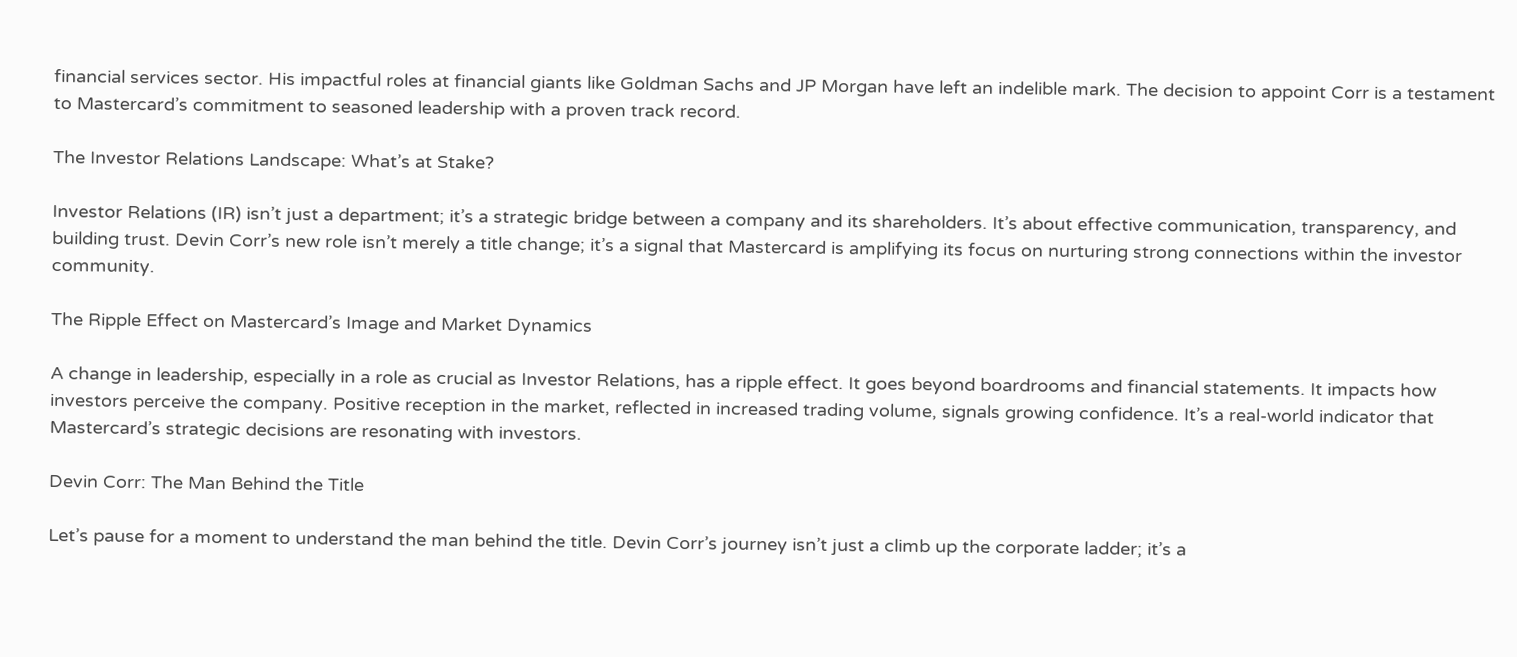financial services sector. His impactful roles at financial giants like Goldman Sachs and JP Morgan have left an indelible mark. The decision to appoint Corr is a testament to Mastercard’s commitment to seasoned leadership with a proven track record.

The Investor Relations Landscape: What’s at Stake?

Investor Relations (IR) isn’t just a department; it’s a strategic bridge between a company and its shareholders. It’s about effective communication, transparency, and building trust. Devin Corr’s new role isn’t merely a title change; it’s a signal that Mastercard is amplifying its focus on nurturing strong connections within the investor community.

The Ripple Effect on Mastercard’s Image and Market Dynamics

A change in leadership, especially in a role as crucial as Investor Relations, has a ripple effect. It goes beyond boardrooms and financial statements. It impacts how investors perceive the company. Positive reception in the market, reflected in increased trading volume, signals growing confidence. It’s a real-world indicator that Mastercard’s strategic decisions are resonating with investors.

Devin Corr: The Man Behind the Title

Let’s pause for a moment to understand the man behind the title. Devin Corr’s journey isn’t just a climb up the corporate ladder; it’s a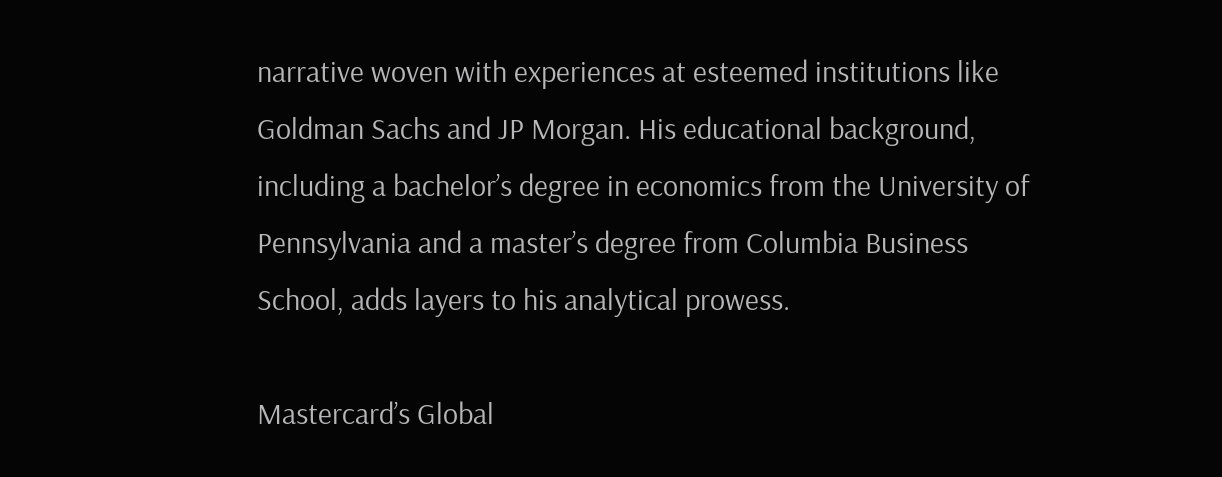narrative woven with experiences at esteemed institutions like Goldman Sachs and JP Morgan. His educational background, including a bachelor’s degree in economics from the University of Pennsylvania and a master’s degree from Columbia Business School, adds layers to his analytical prowess.

Mastercard’s Global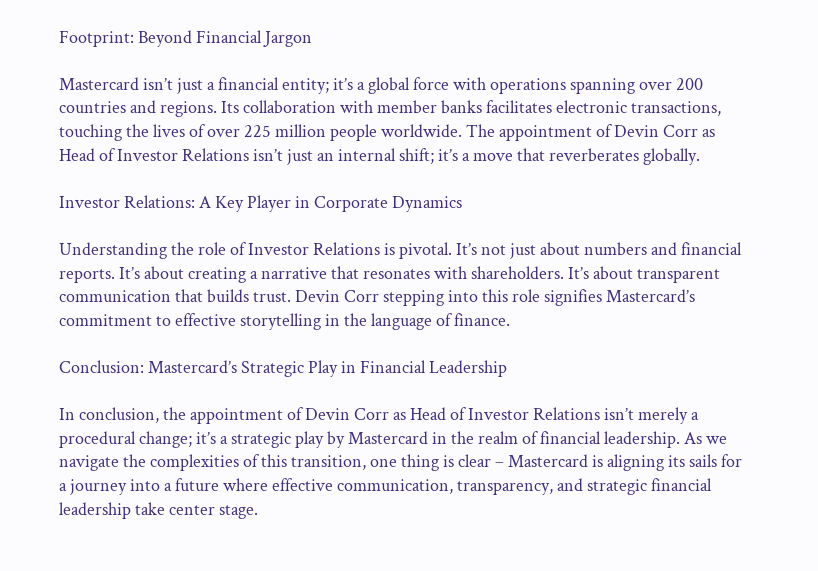Footprint: Beyond Financial Jargon

Mastercard isn’t just a financial entity; it’s a global force with operations spanning over 200 countries and regions. Its collaboration with member banks facilitates electronic transactions, touching the lives of over 225 million people worldwide. The appointment of Devin Corr as Head of Investor Relations isn’t just an internal shift; it’s a move that reverberates globally.

Investor Relations: A Key Player in Corporate Dynamics

Understanding the role of Investor Relations is pivotal. It’s not just about numbers and financial reports. It’s about creating a narrative that resonates with shareholders. It’s about transparent communication that builds trust. Devin Corr stepping into this role signifies Mastercard’s commitment to effective storytelling in the language of finance.

Conclusion: Mastercard’s Strategic Play in Financial Leadership

In conclusion, the appointment of Devin Corr as Head of Investor Relations isn’t merely a procedural change; it’s a strategic play by Mastercard in the realm of financial leadership. As we navigate the complexities of this transition, one thing is clear – Mastercard is aligning its sails for a journey into a future where effective communication, transparency, and strategic financial leadership take center stage.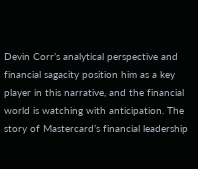Devin Corr’s analytical perspective and financial sagacity position him as a key player in this narrative, and the financial world is watching with anticipation. The story of Mastercard’s financial leadership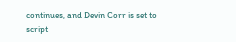continues, and Devin Corr is set to script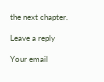the next chapter.

Leave a reply

Your email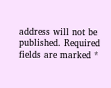address will not be published. Required fields are marked *